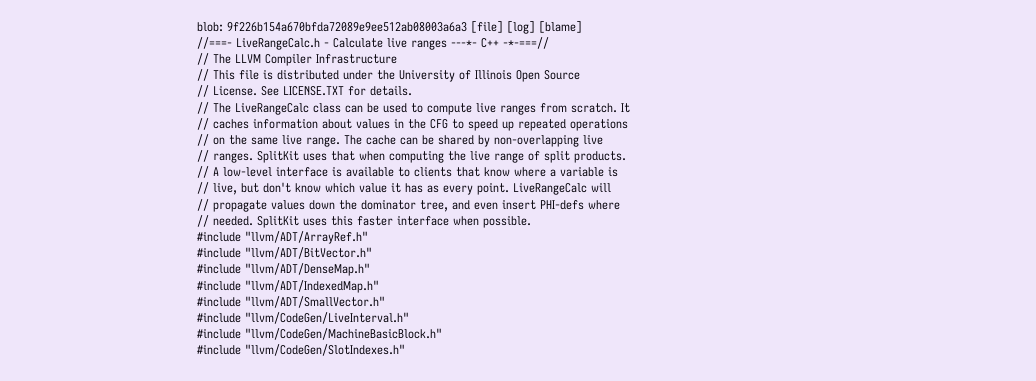blob: 9f226b154a670bfda72089e9ee512ab08003a6a3 [file] [log] [blame]
//===- LiveRangeCalc.h - Calculate live ranges ---*- C++ -*-===//
// The LLVM Compiler Infrastructure
// This file is distributed under the University of Illinois Open Source
// License. See LICENSE.TXT for details.
// The LiveRangeCalc class can be used to compute live ranges from scratch. It
// caches information about values in the CFG to speed up repeated operations
// on the same live range. The cache can be shared by non-overlapping live
// ranges. SplitKit uses that when computing the live range of split products.
// A low-level interface is available to clients that know where a variable is
// live, but don't know which value it has as every point. LiveRangeCalc will
// propagate values down the dominator tree, and even insert PHI-defs where
// needed. SplitKit uses this faster interface when possible.
#include "llvm/ADT/ArrayRef.h"
#include "llvm/ADT/BitVector.h"
#include "llvm/ADT/DenseMap.h"
#include "llvm/ADT/IndexedMap.h"
#include "llvm/ADT/SmallVector.h"
#include "llvm/CodeGen/LiveInterval.h"
#include "llvm/CodeGen/MachineBasicBlock.h"
#include "llvm/CodeGen/SlotIndexes.h"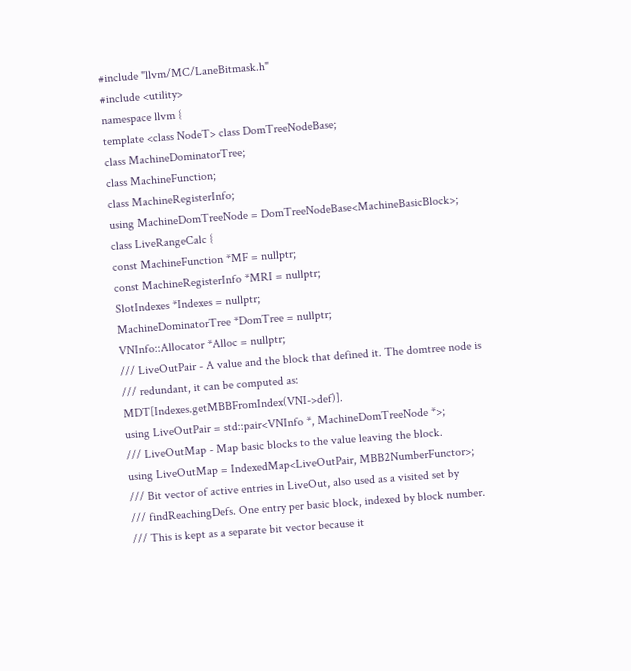#include "llvm/MC/LaneBitmask.h"
#include <utility>
namespace llvm {
template <class NodeT> class DomTreeNodeBase;
class MachineDominatorTree;
class MachineFunction;
class MachineRegisterInfo;
using MachineDomTreeNode = DomTreeNodeBase<MachineBasicBlock>;
class LiveRangeCalc {
const MachineFunction *MF = nullptr;
const MachineRegisterInfo *MRI = nullptr;
SlotIndexes *Indexes = nullptr;
MachineDominatorTree *DomTree = nullptr;
VNInfo::Allocator *Alloc = nullptr;
/// LiveOutPair - A value and the block that defined it. The domtree node is
/// redundant, it can be computed as: MDT[Indexes.getMBBFromIndex(VNI->def)].
using LiveOutPair = std::pair<VNInfo *, MachineDomTreeNode *>;
/// LiveOutMap - Map basic blocks to the value leaving the block.
using LiveOutMap = IndexedMap<LiveOutPair, MBB2NumberFunctor>;
/// Bit vector of active entries in LiveOut, also used as a visited set by
/// findReachingDefs. One entry per basic block, indexed by block number.
/// This is kept as a separate bit vector because it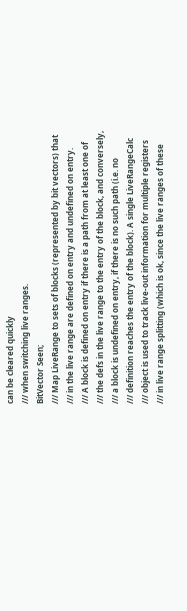can be cleared quickly
/// when switching live ranges.
BitVector Seen;
/// Map LiveRange to sets of blocks (represented by bit vectors) that
/// in the live range are defined on entry and undefined on entry.
/// A block is defined on entry if there is a path from at least one of
/// the defs in the live range to the entry of the block, and conversely,
/// a block is undefined on entry, if there is no such path (i.e. no
/// definition reaches the entry of the block). A single LiveRangeCalc
/// object is used to track live-out information for multiple registers
/// in live range splitting (which is ok, since the live ranges of these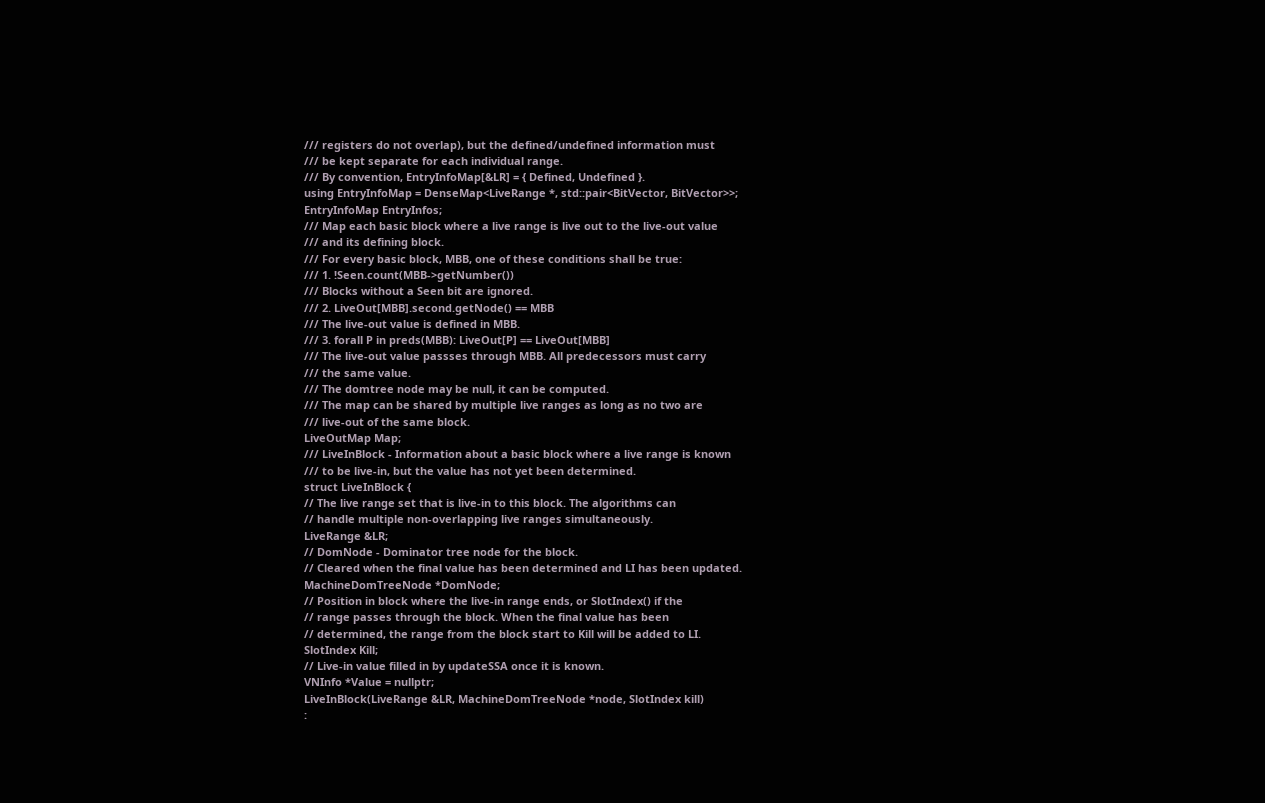/// registers do not overlap), but the defined/undefined information must
/// be kept separate for each individual range.
/// By convention, EntryInfoMap[&LR] = { Defined, Undefined }.
using EntryInfoMap = DenseMap<LiveRange *, std::pair<BitVector, BitVector>>;
EntryInfoMap EntryInfos;
/// Map each basic block where a live range is live out to the live-out value
/// and its defining block.
/// For every basic block, MBB, one of these conditions shall be true:
/// 1. !Seen.count(MBB->getNumber())
/// Blocks without a Seen bit are ignored.
/// 2. LiveOut[MBB].second.getNode() == MBB
/// The live-out value is defined in MBB.
/// 3. forall P in preds(MBB): LiveOut[P] == LiveOut[MBB]
/// The live-out value passses through MBB. All predecessors must carry
/// the same value.
/// The domtree node may be null, it can be computed.
/// The map can be shared by multiple live ranges as long as no two are
/// live-out of the same block.
LiveOutMap Map;
/// LiveInBlock - Information about a basic block where a live range is known
/// to be live-in, but the value has not yet been determined.
struct LiveInBlock {
// The live range set that is live-in to this block. The algorithms can
// handle multiple non-overlapping live ranges simultaneously.
LiveRange &LR;
// DomNode - Dominator tree node for the block.
// Cleared when the final value has been determined and LI has been updated.
MachineDomTreeNode *DomNode;
// Position in block where the live-in range ends, or SlotIndex() if the
// range passes through the block. When the final value has been
// determined, the range from the block start to Kill will be added to LI.
SlotIndex Kill;
// Live-in value filled in by updateSSA once it is known.
VNInfo *Value = nullptr;
LiveInBlock(LiveRange &LR, MachineDomTreeNode *node, SlotIndex kill)
: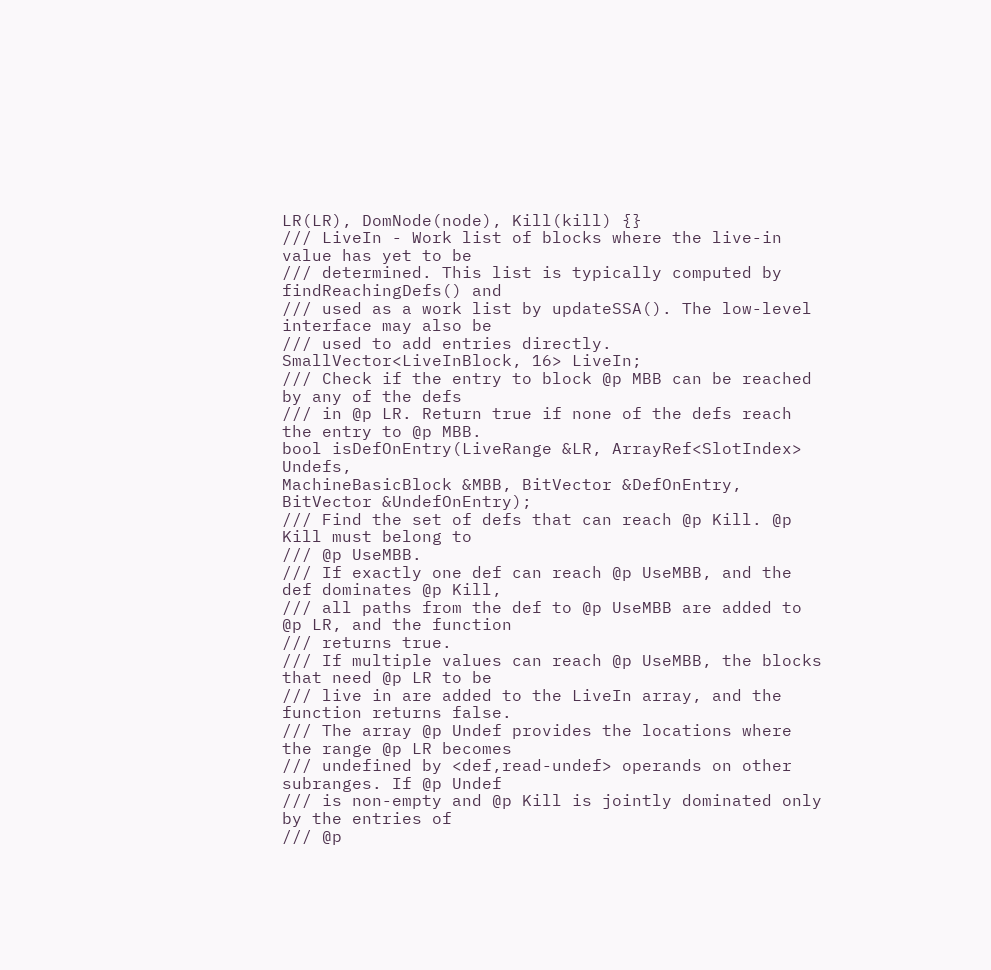LR(LR), DomNode(node), Kill(kill) {}
/// LiveIn - Work list of blocks where the live-in value has yet to be
/// determined. This list is typically computed by findReachingDefs() and
/// used as a work list by updateSSA(). The low-level interface may also be
/// used to add entries directly.
SmallVector<LiveInBlock, 16> LiveIn;
/// Check if the entry to block @p MBB can be reached by any of the defs
/// in @p LR. Return true if none of the defs reach the entry to @p MBB.
bool isDefOnEntry(LiveRange &LR, ArrayRef<SlotIndex> Undefs,
MachineBasicBlock &MBB, BitVector &DefOnEntry,
BitVector &UndefOnEntry);
/// Find the set of defs that can reach @p Kill. @p Kill must belong to
/// @p UseMBB.
/// If exactly one def can reach @p UseMBB, and the def dominates @p Kill,
/// all paths from the def to @p UseMBB are added to @p LR, and the function
/// returns true.
/// If multiple values can reach @p UseMBB, the blocks that need @p LR to be
/// live in are added to the LiveIn array, and the function returns false.
/// The array @p Undef provides the locations where the range @p LR becomes
/// undefined by <def,read-undef> operands on other subranges. If @p Undef
/// is non-empty and @p Kill is jointly dominated only by the entries of
/// @p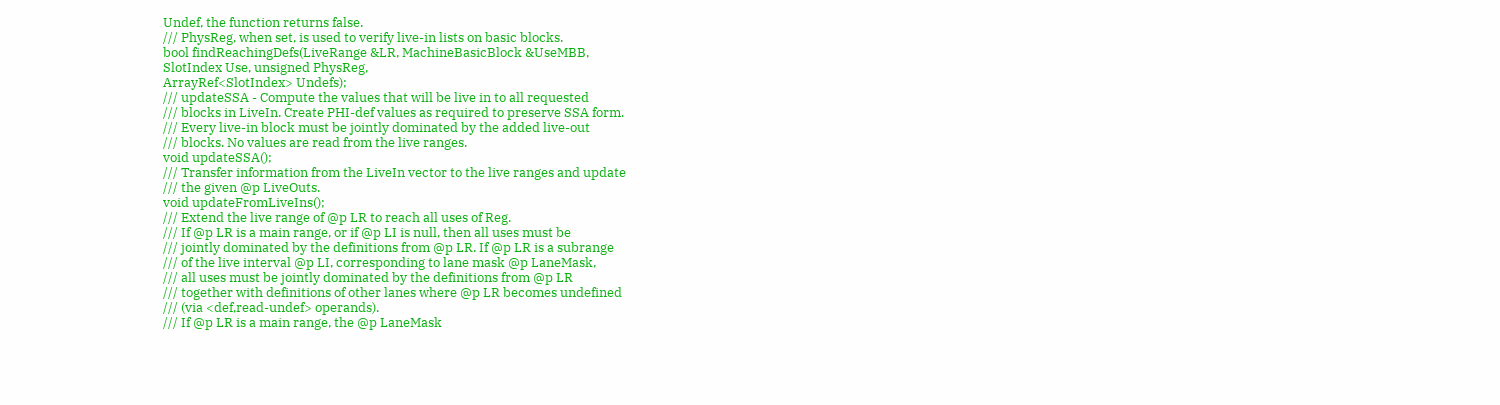Undef, the function returns false.
/// PhysReg, when set, is used to verify live-in lists on basic blocks.
bool findReachingDefs(LiveRange &LR, MachineBasicBlock &UseMBB,
SlotIndex Use, unsigned PhysReg,
ArrayRef<SlotIndex> Undefs);
/// updateSSA - Compute the values that will be live in to all requested
/// blocks in LiveIn. Create PHI-def values as required to preserve SSA form.
/// Every live-in block must be jointly dominated by the added live-out
/// blocks. No values are read from the live ranges.
void updateSSA();
/// Transfer information from the LiveIn vector to the live ranges and update
/// the given @p LiveOuts.
void updateFromLiveIns();
/// Extend the live range of @p LR to reach all uses of Reg.
/// If @p LR is a main range, or if @p LI is null, then all uses must be
/// jointly dominated by the definitions from @p LR. If @p LR is a subrange
/// of the live interval @p LI, corresponding to lane mask @p LaneMask,
/// all uses must be jointly dominated by the definitions from @p LR
/// together with definitions of other lanes where @p LR becomes undefined
/// (via <def,read-undef> operands).
/// If @p LR is a main range, the @p LaneMask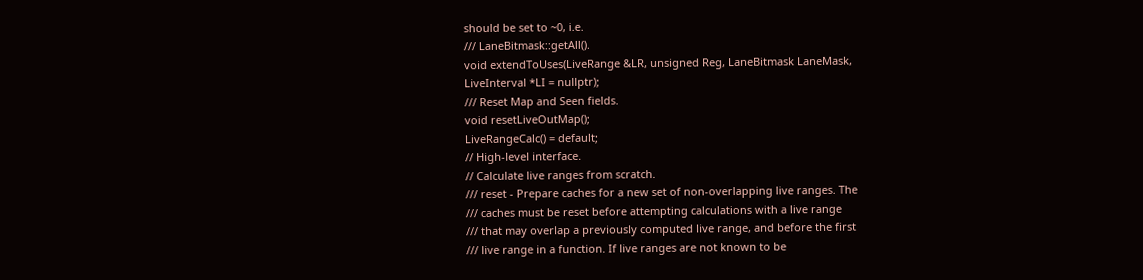should be set to ~0, i.e.
/// LaneBitmask::getAll().
void extendToUses(LiveRange &LR, unsigned Reg, LaneBitmask LaneMask,
LiveInterval *LI = nullptr);
/// Reset Map and Seen fields.
void resetLiveOutMap();
LiveRangeCalc() = default;
// High-level interface.
// Calculate live ranges from scratch.
/// reset - Prepare caches for a new set of non-overlapping live ranges. The
/// caches must be reset before attempting calculations with a live range
/// that may overlap a previously computed live range, and before the first
/// live range in a function. If live ranges are not known to be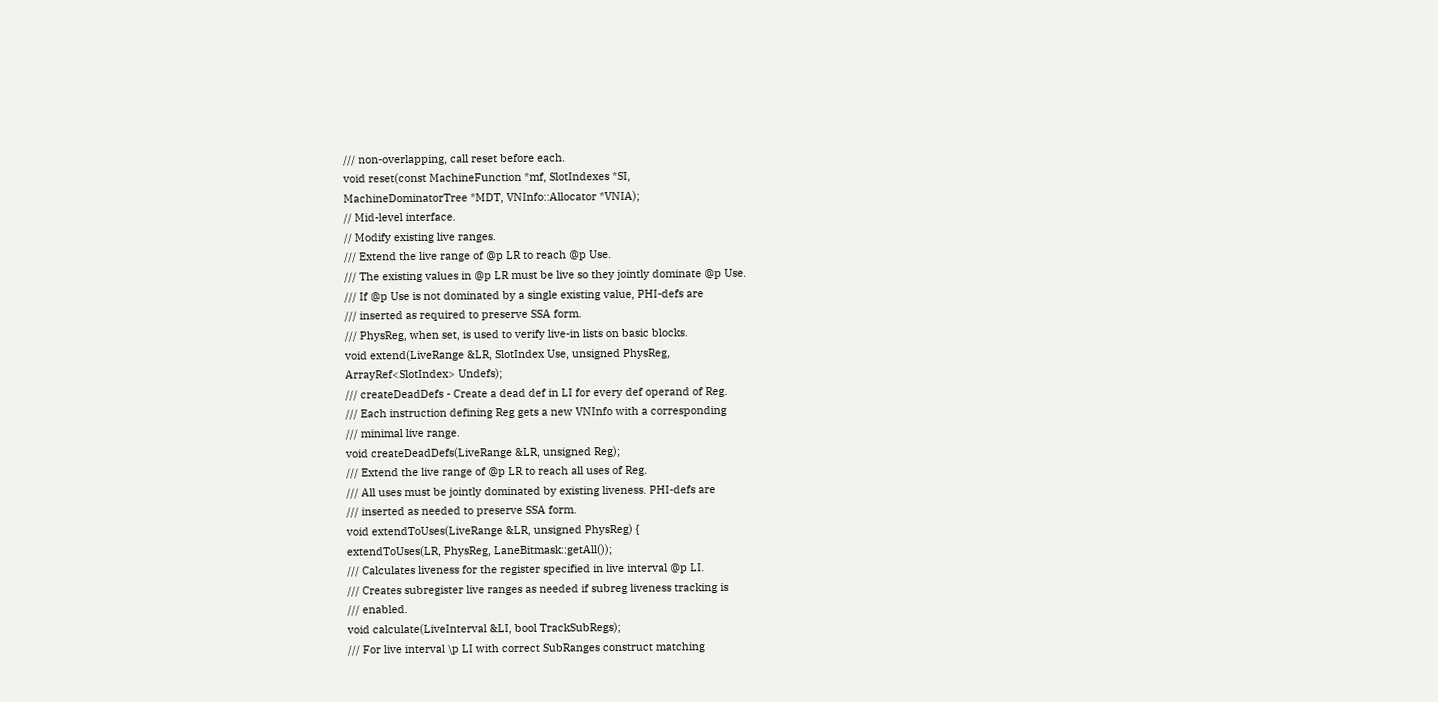/// non-overlapping, call reset before each.
void reset(const MachineFunction *mf, SlotIndexes *SI,
MachineDominatorTree *MDT, VNInfo::Allocator *VNIA);
// Mid-level interface.
// Modify existing live ranges.
/// Extend the live range of @p LR to reach @p Use.
/// The existing values in @p LR must be live so they jointly dominate @p Use.
/// If @p Use is not dominated by a single existing value, PHI-defs are
/// inserted as required to preserve SSA form.
/// PhysReg, when set, is used to verify live-in lists on basic blocks.
void extend(LiveRange &LR, SlotIndex Use, unsigned PhysReg,
ArrayRef<SlotIndex> Undefs);
/// createDeadDefs - Create a dead def in LI for every def operand of Reg.
/// Each instruction defining Reg gets a new VNInfo with a corresponding
/// minimal live range.
void createDeadDefs(LiveRange &LR, unsigned Reg);
/// Extend the live range of @p LR to reach all uses of Reg.
/// All uses must be jointly dominated by existing liveness. PHI-defs are
/// inserted as needed to preserve SSA form.
void extendToUses(LiveRange &LR, unsigned PhysReg) {
extendToUses(LR, PhysReg, LaneBitmask::getAll());
/// Calculates liveness for the register specified in live interval @p LI.
/// Creates subregister live ranges as needed if subreg liveness tracking is
/// enabled.
void calculate(LiveInterval &LI, bool TrackSubRegs);
/// For live interval \p LI with correct SubRanges construct matching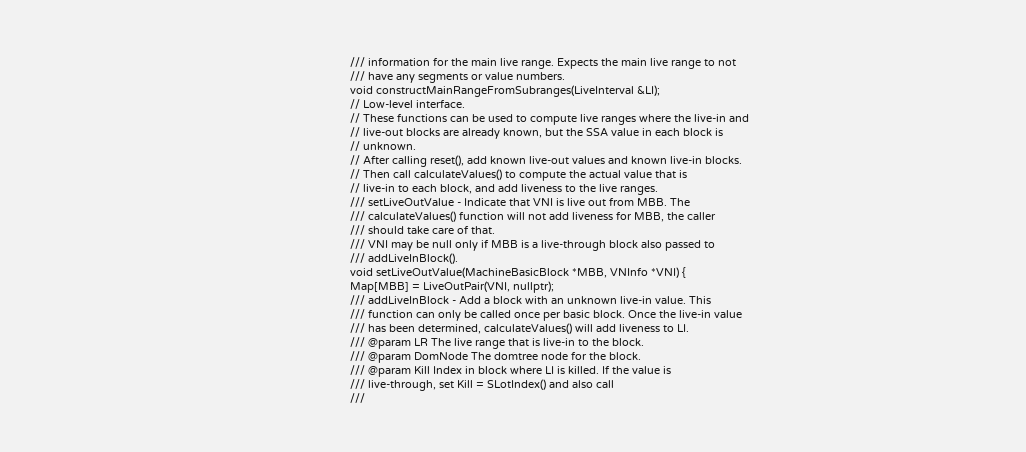/// information for the main live range. Expects the main live range to not
/// have any segments or value numbers.
void constructMainRangeFromSubranges(LiveInterval &LI);
// Low-level interface.
// These functions can be used to compute live ranges where the live-in and
// live-out blocks are already known, but the SSA value in each block is
// unknown.
// After calling reset(), add known live-out values and known live-in blocks.
// Then call calculateValues() to compute the actual value that is
// live-in to each block, and add liveness to the live ranges.
/// setLiveOutValue - Indicate that VNI is live out from MBB. The
/// calculateValues() function will not add liveness for MBB, the caller
/// should take care of that.
/// VNI may be null only if MBB is a live-through block also passed to
/// addLiveInBlock().
void setLiveOutValue(MachineBasicBlock *MBB, VNInfo *VNI) {
Map[MBB] = LiveOutPair(VNI, nullptr);
/// addLiveInBlock - Add a block with an unknown live-in value. This
/// function can only be called once per basic block. Once the live-in value
/// has been determined, calculateValues() will add liveness to LI.
/// @param LR The live range that is live-in to the block.
/// @param DomNode The domtree node for the block.
/// @param Kill Index in block where LI is killed. If the value is
/// live-through, set Kill = SLotIndex() and also call
///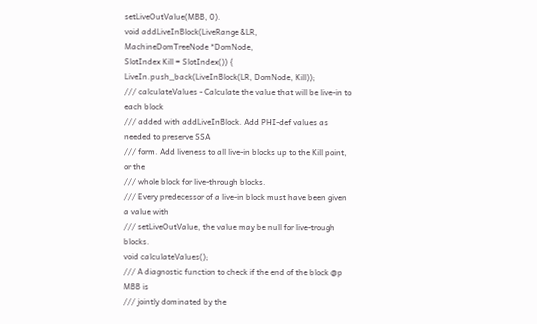setLiveOutValue(MBB, 0).
void addLiveInBlock(LiveRange &LR,
MachineDomTreeNode *DomNode,
SlotIndex Kill = SlotIndex()) {
LiveIn.push_back(LiveInBlock(LR, DomNode, Kill));
/// calculateValues - Calculate the value that will be live-in to each block
/// added with addLiveInBlock. Add PHI-def values as needed to preserve SSA
/// form. Add liveness to all live-in blocks up to the Kill point, or the
/// whole block for live-through blocks.
/// Every predecessor of a live-in block must have been given a value with
/// setLiveOutValue, the value may be null for live-trough blocks.
void calculateValues();
/// A diagnostic function to check if the end of the block @p MBB is
/// jointly dominated by the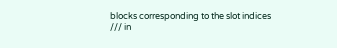blocks corresponding to the slot indices
/// in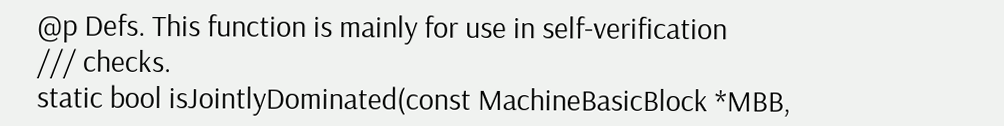@p Defs. This function is mainly for use in self-verification
/// checks.
static bool isJointlyDominated(const MachineBasicBlock *MBB,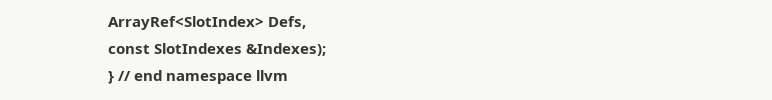ArrayRef<SlotIndex> Defs,
const SlotIndexes &Indexes);
} // end namespace llvm